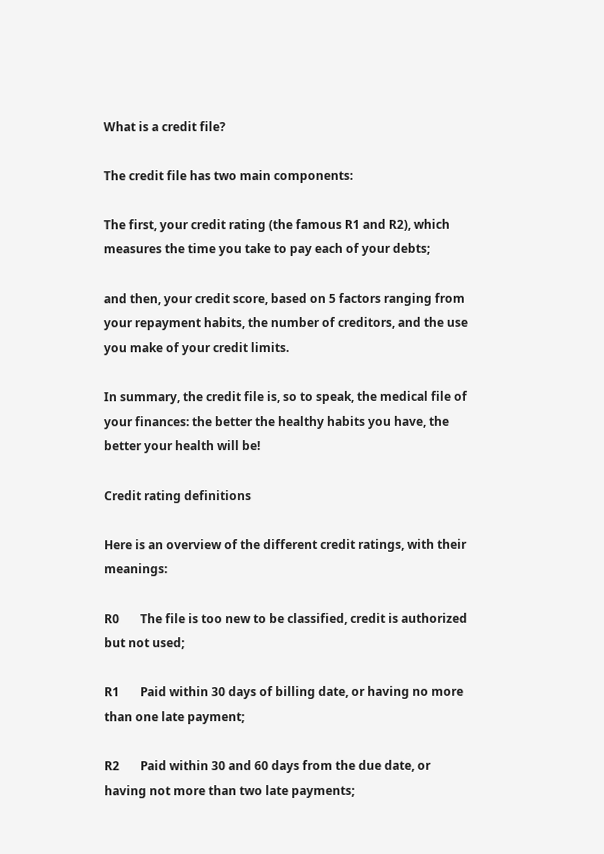What is a credit file?

The credit file has two main components:

The first, your credit rating (the famous R1 and R2), which measures the time you take to pay each of your debts;

and then, your credit score, based on 5 factors ranging from your repayment habits, the number of creditors, and the use you make of your credit limits.

In summary, the credit file is, so to speak, the medical file of your finances: the better the healthy habits you have, the better your health will be!

Credit rating definitions

Here is an overview of the different credit ratings, with their meanings:

R0       The file is too new to be classified, credit is authorized but not used;

R1       Paid within 30 days of billing date, or having no more than one late payment;

R2       Paid within 30 and 60 days from the due date, or having not more than two late payments;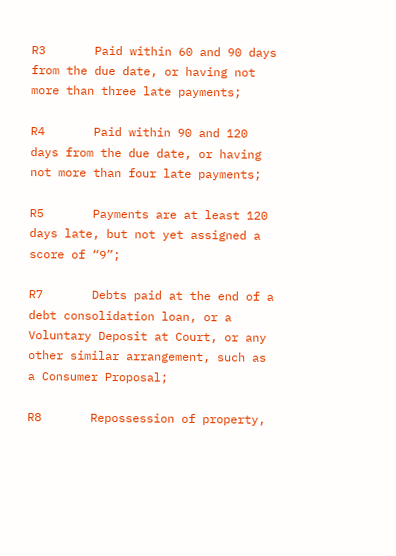R3       Paid within 60 and 90 days from the due date, or having not more than three late payments;

R4       Paid within 90 and 120 days from the due date, or having not more than four late payments;

R5       Payments are at least 120 days late, but not yet assigned a score of “9”;

R7       Debts paid at the end of a debt consolidation loan, or a Voluntary Deposit at Court, or any other similar arrangement, such as a Consumer Proposal;

R8       Repossession of property,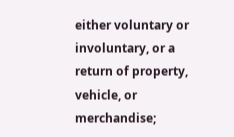either voluntary or involuntary, or a return of property, vehicle, or merchandise;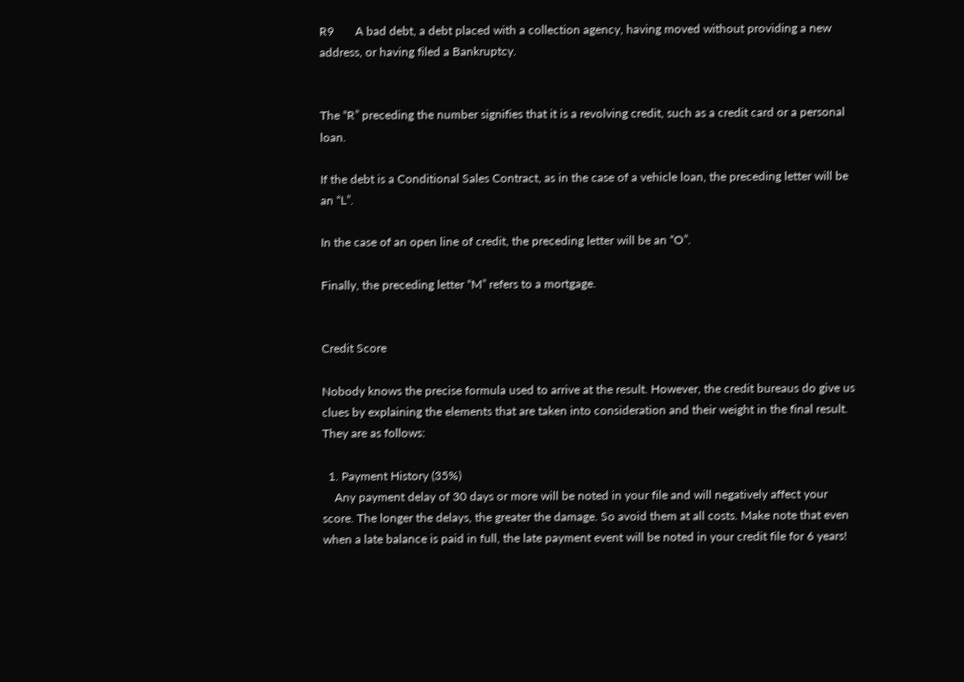R9       A bad debt, a debt placed with a collection agency, having moved without providing a new address, or having filed a Bankruptcy.


The “R” preceding the number signifies that it is a revolving credit, such as a credit card or a personal loan.

If the debt is a Conditional Sales Contract, as in the case of a vehicle loan, the preceding letter will be an “L”.

In the case of an open line of credit, the preceding letter will be an “O”.

Finally, the preceding letter “M” refers to a mortgage.


Credit Score

Nobody knows the precise formula used to arrive at the result. However, the credit bureaus do give us clues by explaining the elements that are taken into consideration and their weight in the final result. They are as follows:

  1. Payment History (35%)
    Any payment delay of 30 days or more will be noted in your file and will negatively affect your score. The longer the delays, the greater the damage. So avoid them at all costs. Make note that even when a late balance is paid in full, the late payment event will be noted in your credit file for 6 years!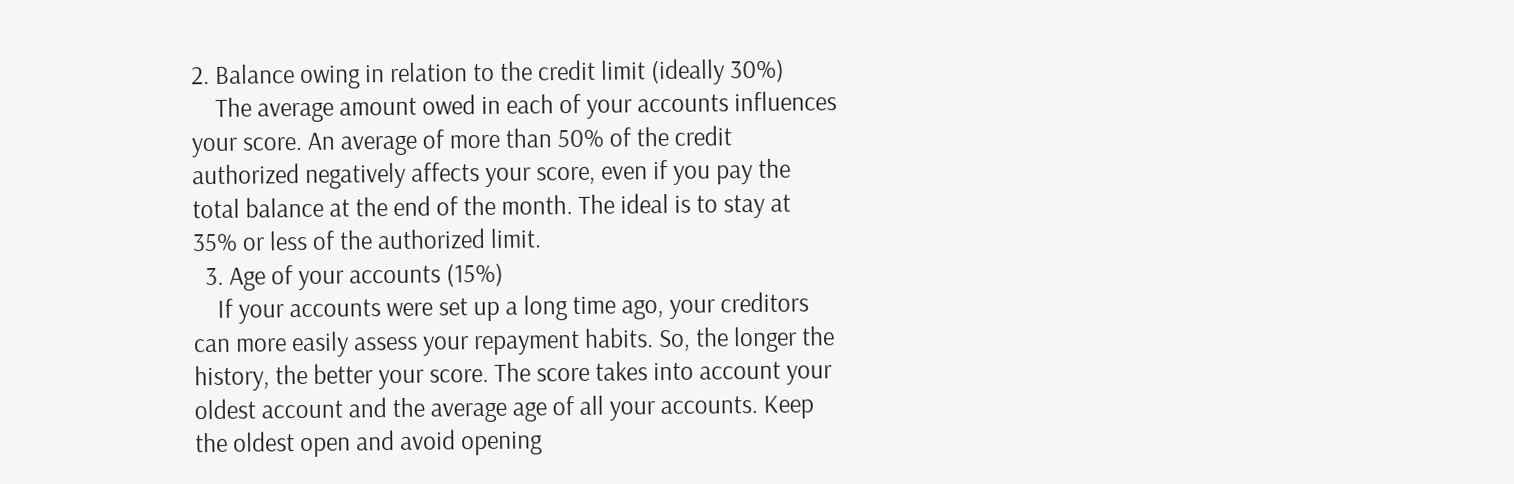2. Balance owing in relation to the credit limit (ideally 30%)
    The average amount owed in each of your accounts influences your score. An average of more than 50% of the credit authorized negatively affects your score, even if you pay the total balance at the end of the month. The ideal is to stay at 35% or less of the authorized limit.
  3. Age of your accounts (15%)
    If your accounts were set up a long time ago, your creditors can more easily assess your repayment habits. So, the longer the history, the better your score. The score takes into account your oldest account and the average age of all your accounts. Keep the oldest open and avoid opening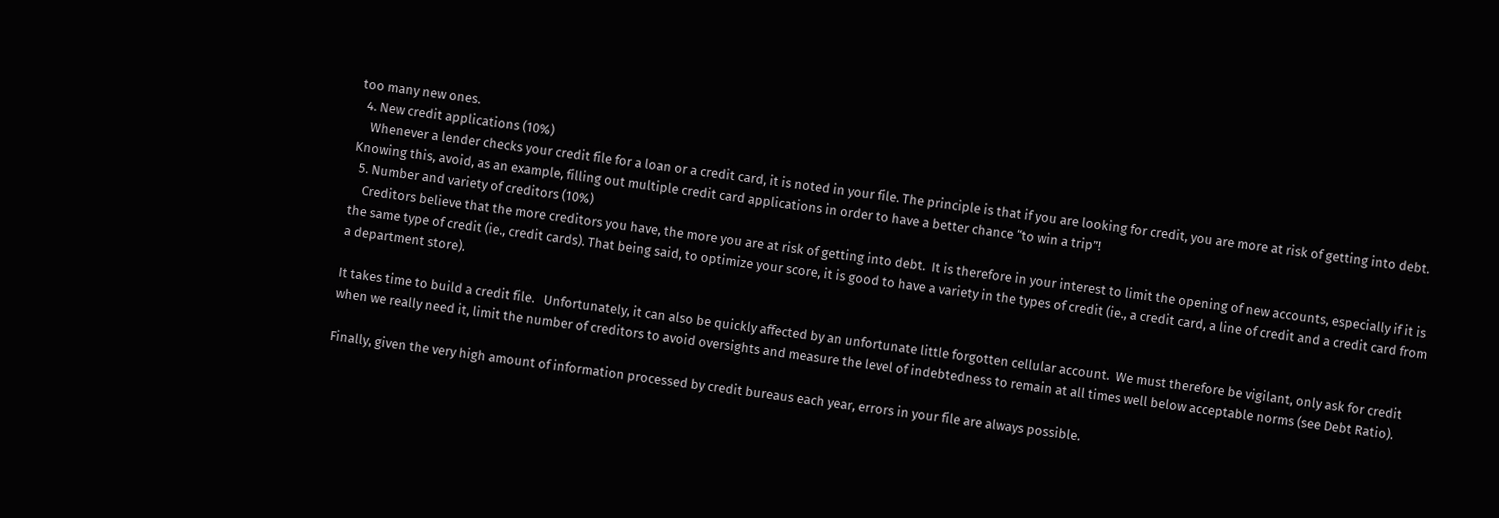too many new ones.
  4. New credit applications (10%)
    Whenever a lender checks your credit file for a loan or a credit card, it is noted in your file. The principle is that if you are looking for credit, you are more at risk of getting into debt.  Knowing this, avoid, as an example, filling out multiple credit card applications in order to have a better chance “to win a trip”!
  5. Number and variety of creditors (10%)
    Creditors believe that the more creditors you have, the more you are at risk of getting into debt.  It is therefore in your interest to limit the opening of new accounts, especially if it is the same type of credit (ie., credit cards). That being said, to optimize your score, it is good to have a variety in the types of credit (ie., a credit card, a line of credit and a credit card from a department store).

It takes time to build a credit file.   Unfortunately, it can also be quickly affected by an unfortunate little forgotten cellular account.  We must therefore be vigilant, only ask for credit when we really need it, limit the number of creditors to avoid oversights and measure the level of indebtedness to remain at all times well below acceptable norms (see Debt Ratio).

Finally, given the very high amount of information processed by credit bureaus each year, errors in your file are always possible.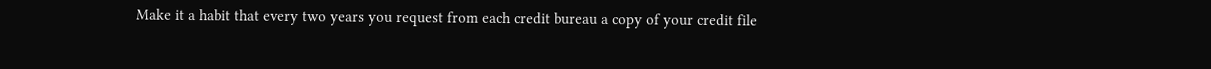Make it a habit that every two years you request from each credit bureau a copy of your credit file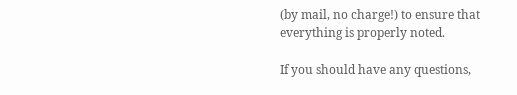(by mail, no charge!) to ensure that everything is properly noted.

If you should have any questions,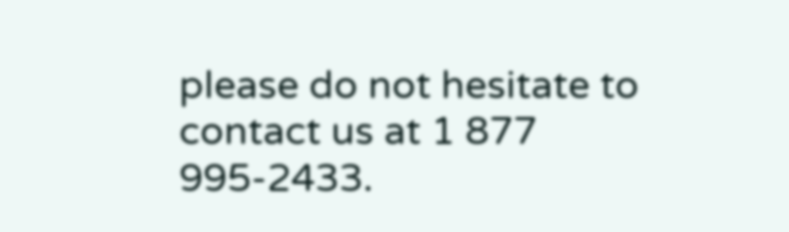please do not hesitate to contact us at 1 877 995-2433.